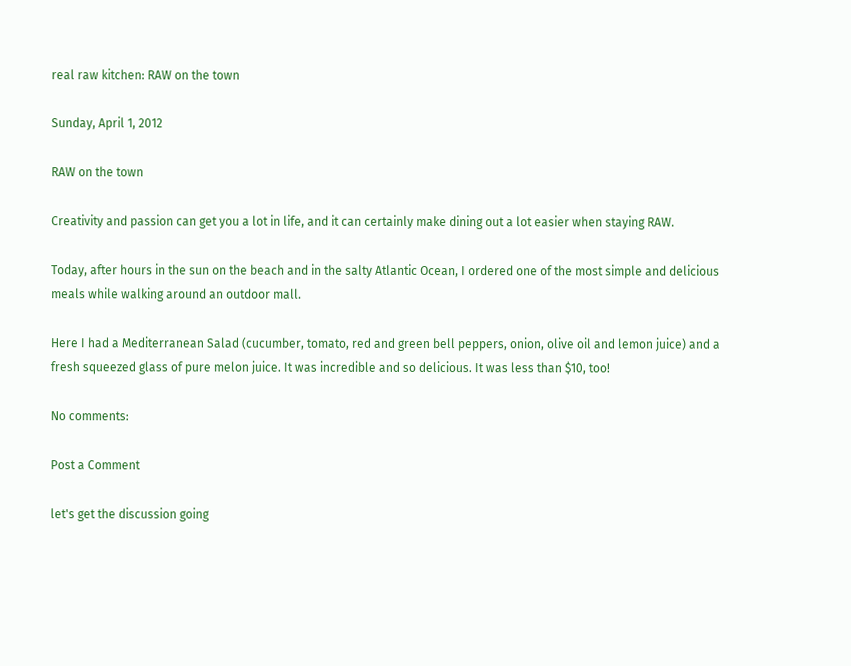real raw kitchen: RAW on the town

Sunday, April 1, 2012

RAW on the town

Creativity and passion can get you a lot in life, and it can certainly make dining out a lot easier when staying RAW.

Today, after hours in the sun on the beach and in the salty Atlantic Ocean, I ordered one of the most simple and delicious meals while walking around an outdoor mall.

Here I had a Mediterranean Salad (cucumber, tomato, red and green bell peppers, onion, olive oil and lemon juice) and a fresh squeezed glass of pure melon juice. It was incredible and so delicious. It was less than $10, too!

No comments:

Post a Comment

let's get the discussion going